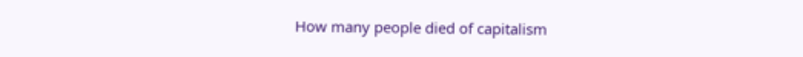How many people died of capitalism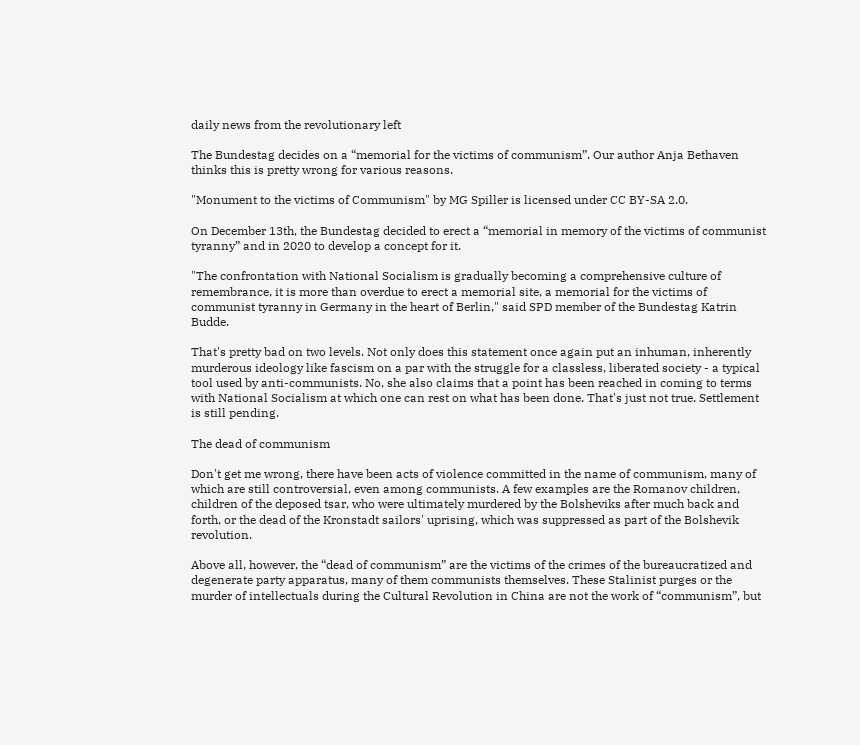daily news from the revolutionary left

The Bundestag decides on a “memorial for the victims of communism”. Our author Anja Bethaven thinks this is pretty wrong for various reasons.

"Monument to the victims of Communism" by MG Spiller is licensed under CC BY-SA 2.0.

On December 13th, the Bundestag decided to erect a “memorial in memory of the victims of communist tyranny” and in 2020 to develop a concept for it.

"The confrontation with National Socialism is gradually becoming a comprehensive culture of remembrance, it is more than overdue to erect a memorial site, a memorial for the victims of communist tyranny in Germany in the heart of Berlin," said SPD member of the Bundestag Katrin Budde.

That's pretty bad on two levels. Not only does this statement once again put an inhuman, inherently murderous ideology like fascism on a par with the struggle for a classless, liberated society - a typical tool used by anti-communists. No, she also claims that a point has been reached in coming to terms with National Socialism at which one can rest on what has been done. That's just not true. Settlement is still pending.

The dead of communism

Don't get me wrong, there have been acts of violence committed in the name of communism, many of which are still controversial, even among communists. A few examples are the Romanov children, children of the deposed tsar, who were ultimately murdered by the Bolsheviks after much back and forth, or the dead of the Kronstadt sailors' uprising, which was suppressed as part of the Bolshevik revolution.

Above all, however, the “dead of communism” are the victims of the crimes of the bureaucratized and degenerate party apparatus, many of them communists themselves. These Stalinist purges or the murder of intellectuals during the Cultural Revolution in China are not the work of “communism”, but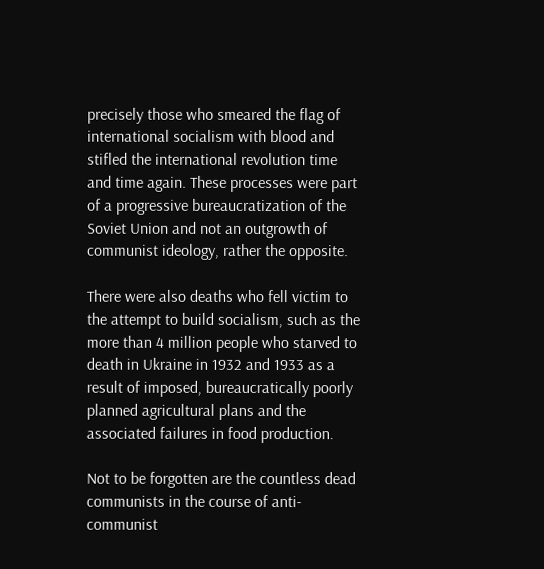precisely those who smeared the flag of international socialism with blood and stifled the international revolution time and time again. These processes were part of a progressive bureaucratization of the Soviet Union and not an outgrowth of communist ideology, rather the opposite.

There were also deaths who fell victim to the attempt to build socialism, such as the more than 4 million people who starved to death in Ukraine in 1932 and 1933 as a result of imposed, bureaucratically poorly planned agricultural plans and the associated failures in food production.

Not to be forgotten are the countless dead communists in the course of anti-communist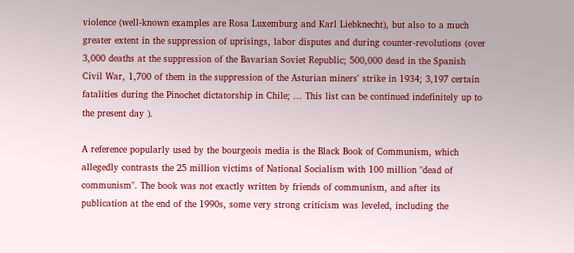violence (well-known examples are Rosa Luxemburg and Karl Liebknecht), but also to a much greater extent in the suppression of uprisings, labor disputes and during counter-revolutions (over 3,000 deaths at the suppression of the Bavarian Soviet Republic; 500,000 dead in the Spanish Civil War, 1,700 of them in the suppression of the Asturian miners' strike in 1934; 3,197 certain fatalities during the Pinochet dictatorship in Chile; ... This list can be continued indefinitely up to the present day ).

A reference popularly used by the bourgeois media is the Black Book of Communism, which allegedly contrasts the 25 million victims of National Socialism with 100 million "dead of communism". The book was not exactly written by friends of communism, and after its publication at the end of the 1990s, some very strong criticism was leveled, including the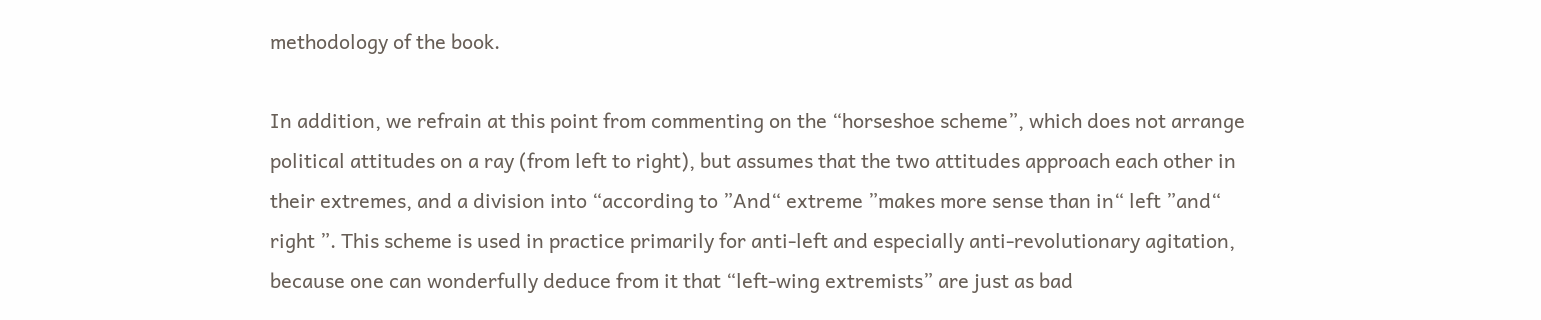methodology of the book.

In addition, we refrain at this point from commenting on the “horseshoe scheme”, which does not arrange political attitudes on a ray (from left to right), but assumes that the two attitudes approach each other in their extremes, and a division into “according to ”And“ extreme ”makes more sense than in“ left ”and“ right ”. This scheme is used in practice primarily for anti-left and especially anti-revolutionary agitation, because one can wonderfully deduce from it that “left-wing extremists” are just as bad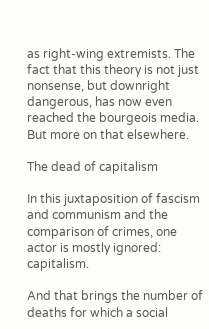as right-wing extremists. The fact that this theory is not just nonsense, but downright dangerous, has now even reached the bourgeois media. But more on that elsewhere.

The dead of capitalism

In this juxtaposition of fascism and communism and the comparison of crimes, one actor is mostly ignored: capitalism.

And that brings the number of deaths for which a social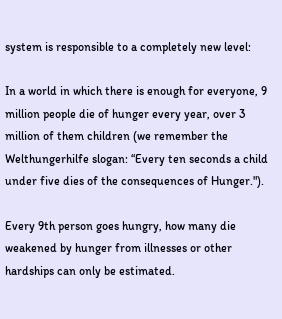system is responsible to a completely new level:

In a world in which there is enough for everyone, 9 million people die of hunger every year, over 3 million of them children (we remember the Welthungerhilfe slogan: “Every ten seconds a child under five dies of the consequences of Hunger.").

Every 9th person goes hungry, how many die weakened by hunger from illnesses or other hardships can only be estimated.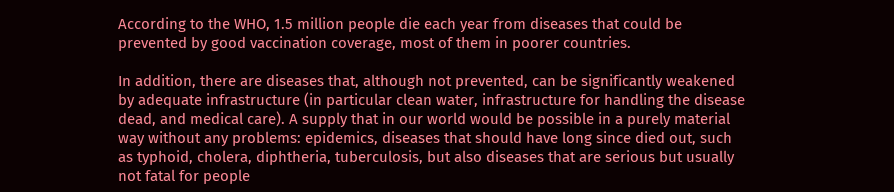According to the WHO, 1.5 million people die each year from diseases that could be prevented by good vaccination coverage, most of them in poorer countries.

In addition, there are diseases that, although not prevented, can be significantly weakened by adequate infrastructure (in particular clean water, infrastructure for handling the disease dead, and medical care). A supply that in our world would be possible in a purely material way without any problems: epidemics, diseases that should have long since died out, such as typhoid, cholera, diphtheria, tuberculosis, but also diseases that are serious but usually not fatal for people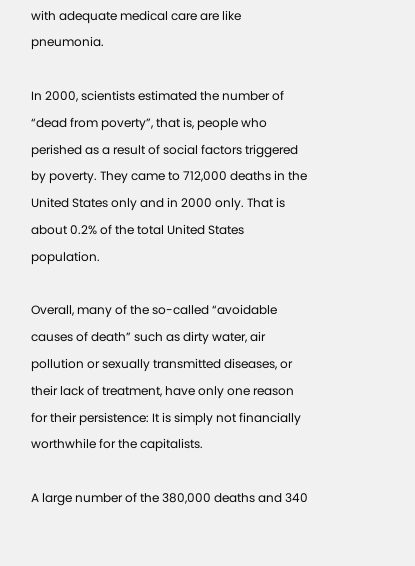with adequate medical care are like pneumonia.

In 2000, scientists estimated the number of “dead from poverty”, that is, people who perished as a result of social factors triggered by poverty. They came to 712,000 deaths in the United States only and in 2000 only. That is about 0.2% of the total United States population.

Overall, many of the so-called “avoidable causes of death” such as dirty water, air pollution or sexually transmitted diseases, or their lack of treatment, have only one reason for their persistence: It is simply not financially worthwhile for the capitalists.

A large number of the 380,000 deaths and 340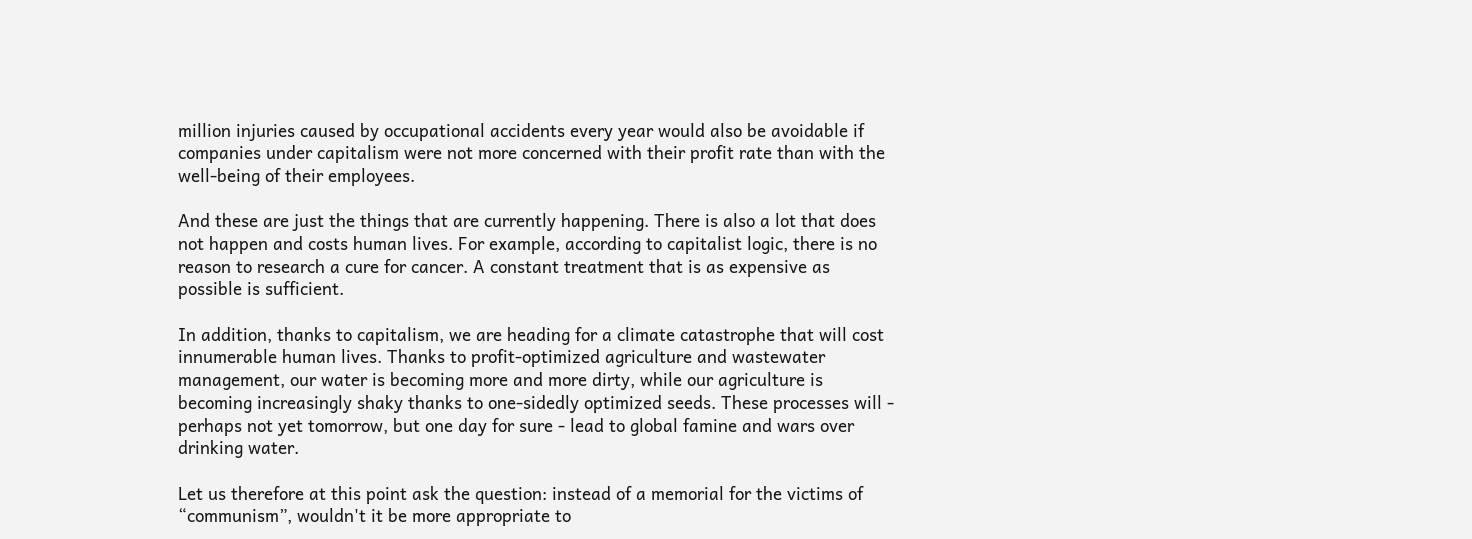million injuries caused by occupational accidents every year would also be avoidable if companies under capitalism were not more concerned with their profit rate than with the well-being of their employees.

And these are just the things that are currently happening. There is also a lot that does not happen and costs human lives. For example, according to capitalist logic, there is no reason to research a cure for cancer. A constant treatment that is as expensive as possible is sufficient.

In addition, thanks to capitalism, we are heading for a climate catastrophe that will cost innumerable human lives. Thanks to profit-optimized agriculture and wastewater management, our water is becoming more and more dirty, while our agriculture is becoming increasingly shaky thanks to one-sidedly optimized seeds. These processes will - perhaps not yet tomorrow, but one day for sure - lead to global famine and wars over drinking water.

Let us therefore at this point ask the question: instead of a memorial for the victims of “communism”, wouldn't it be more appropriate to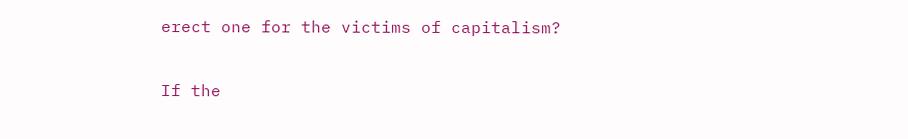erect one for the victims of capitalism?

If the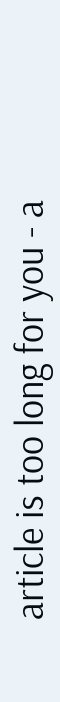article is too long for you - a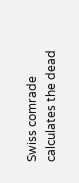Swiss comrade calculates the dead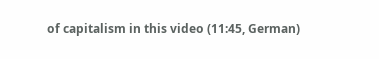of capitalism in this video (11:45, German)